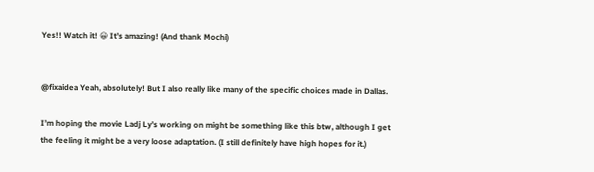Yes!! Watch it! 😀 It’s amazing! (And thank Mochi)


@fixaidea Yeah, absolutely! But I also really like many of the specific choices made in Dallas.

I’m hoping the movie Ladj Ly’s working on might be something like this btw, although I get the feeling it might be a very loose adaptation. (I still definitely have high hopes for it.)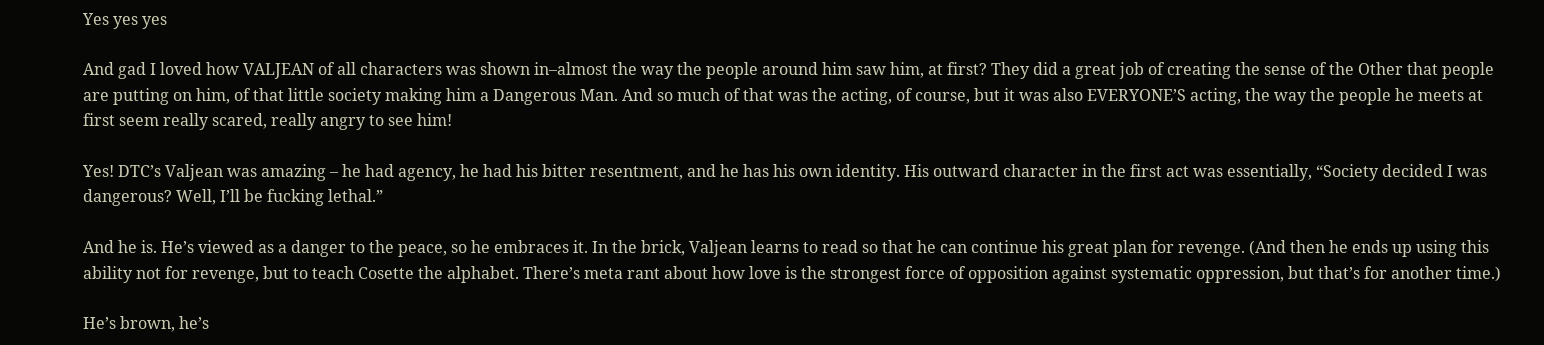Yes yes yes

And gad I loved how VALJEAN of all characters was shown in–almost the way the people around him saw him, at first? They did a great job of creating the sense of the Other that people are putting on him, of that little society making him a Dangerous Man. And so much of that was the acting, of course, but it was also EVERYONE’S acting, the way the people he meets at first seem really scared, really angry to see him!

Yes! DTC’s Valjean was amazing – he had agency, he had his bitter resentment, and he has his own identity. His outward character in the first act was essentially, “Society decided I was dangerous? Well, I’ll be fucking lethal.”

And he is. He’s viewed as a danger to the peace, so he embraces it. In the brick, Valjean learns to read so that he can continue his great plan for revenge. (And then he ends up using this ability not for revenge, but to teach Cosette the alphabet. There’s meta rant about how love is the strongest force of opposition against systematic oppression, but that’s for another time.)

He’s brown, he’s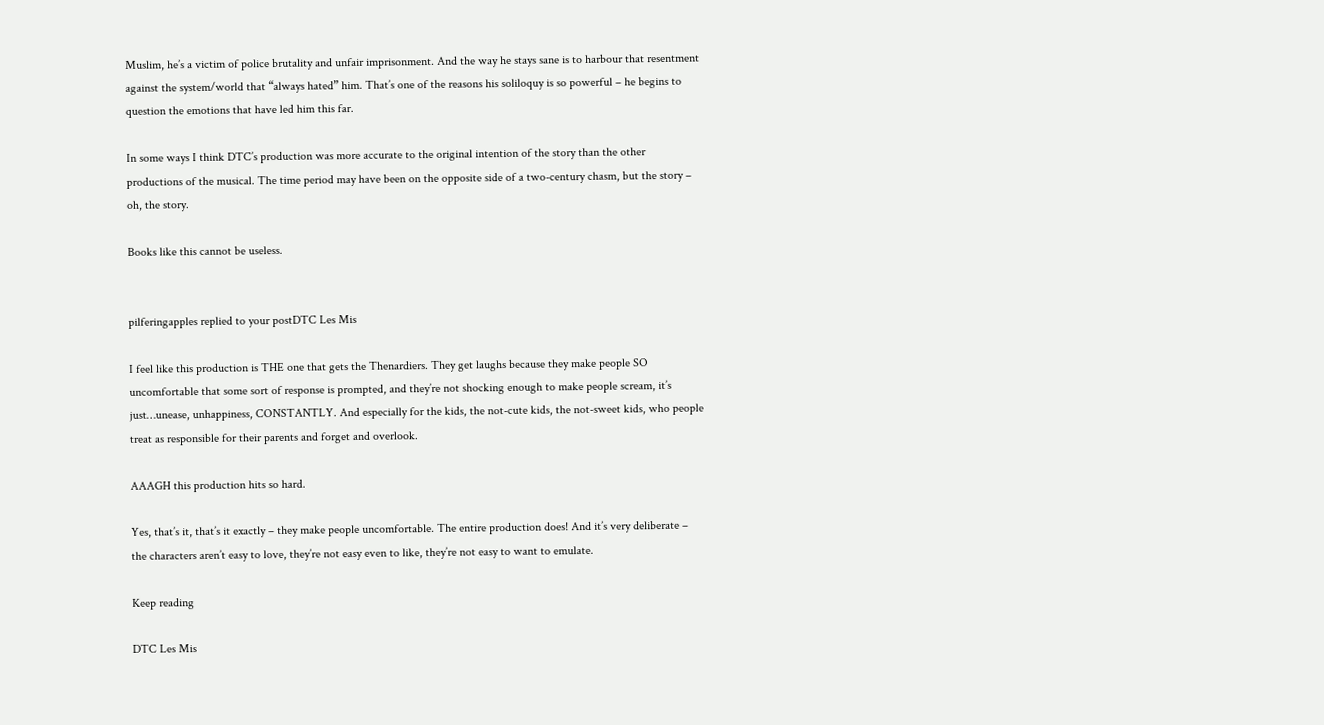Muslim, he’s a victim of police brutality and unfair imprisonment. And the way he stays sane is to harbour that resentment against the system/world that “always hated” him. That’s one of the reasons his soliloquy is so powerful – he begins to question the emotions that have led him this far.

In some ways I think DTC’s production was more accurate to the original intention of the story than the other productions of the musical. The time period may have been on the opposite side of a two-century chasm, but the story – oh, the story.

Books like this cannot be useless.


pilferingapples replied to your postDTC Les Mis

I feel like this production is THE one that gets the Thenardiers. They get laughs because they make people SO uncomfortable that some sort of response is prompted, and they’re not shocking enough to make people scream, it’s just…unease, unhappiness, CONSTANTLY. And especially for the kids, the not-cute kids, the not-sweet kids, who people treat as responsible for their parents and forget and overlook.

AAAGH this production hits so hard.

Yes, that’s it, that’s it exactly – they make people uncomfortable. The entire production does! And it’s very deliberate –  the characters aren’t easy to love, they’re not easy even to like, they’re not easy to want to emulate.

Keep reading

DTC Les Mis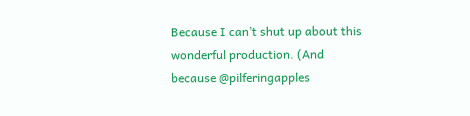Because I can’t shut up about this wonderful production. (And because @pilferingapples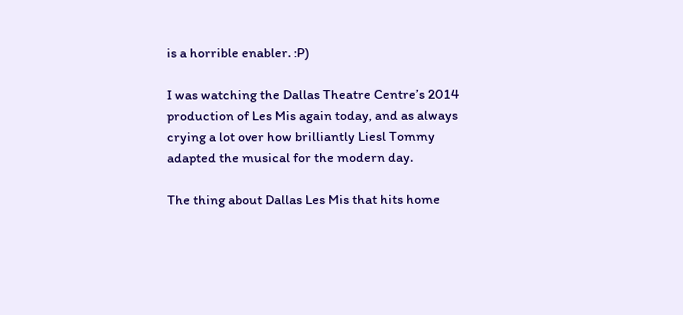is a horrible enabler. :P)

I was watching the Dallas Theatre Centre’s 2014 production of Les Mis again today, and as always crying a lot over how brilliantly Liesl Tommy adapted the musical for the modern day.

The thing about Dallas Les Mis that hits home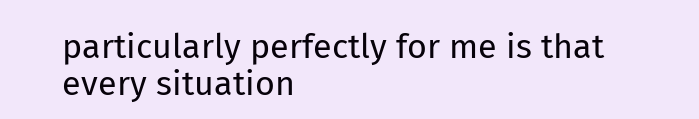particularly perfectly for me is that every situation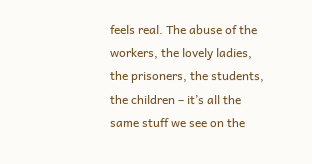feels real. The abuse of the workers, the lovely ladies, the prisoners, the students, the children – it’s all the same stuff we see on the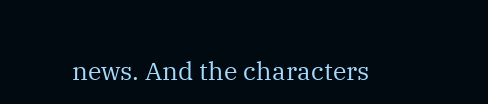news. And the characters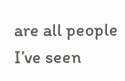are all people I’ve seen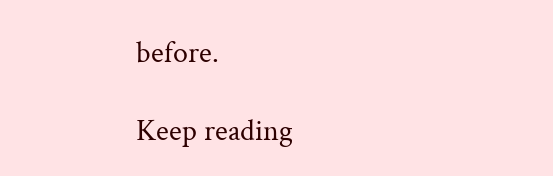before.

Keep reading